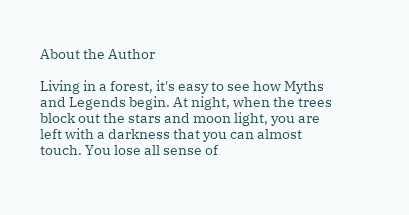About the Author

Living in a forest, it's easy to see how Myths and Legends begin. At night, when the trees block out the stars and moon light, you are left with a darkness that you can almost touch. You lose all sense of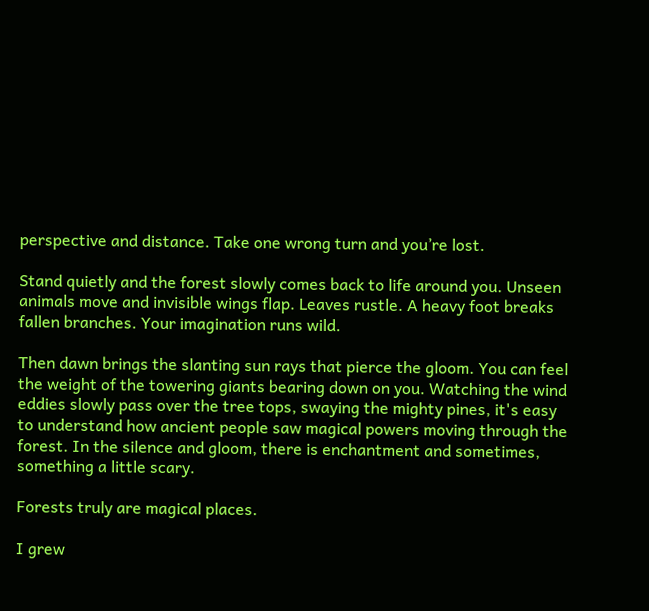perspective and distance. Take one wrong turn and you’re lost.

Stand quietly and the forest slowly comes back to life around you. Unseen animals move and invisible wings flap. Leaves rustle. A heavy foot breaks fallen branches. Your imagination runs wild.

Then dawn brings the slanting sun rays that pierce the gloom. You can feel the weight of the towering giants bearing down on you. Watching the wind eddies slowly pass over the tree tops, swaying the mighty pines, it's easy to understand how ancient people saw magical powers moving through the forest. In the silence and gloom, there is enchantment and sometimes, something a little scary.

Forests truly are magical places.

I grew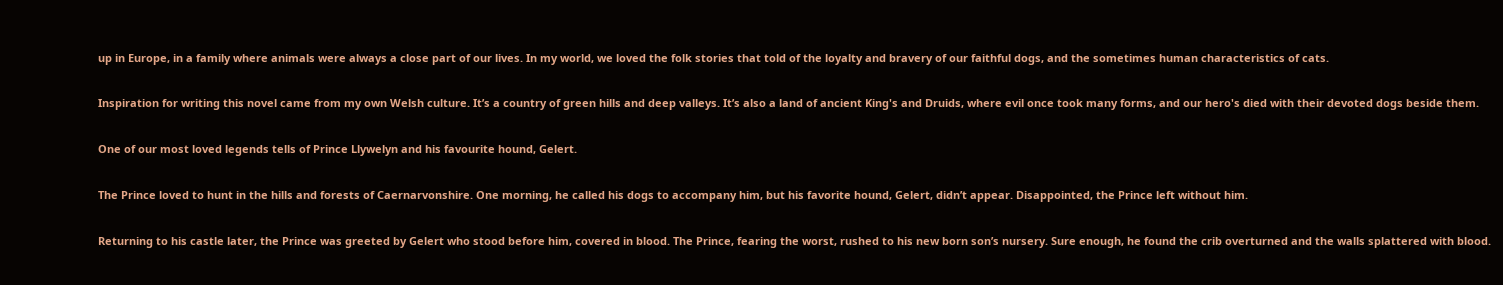up in Europe, in a family where animals were always a close part of our lives. In my world, we loved the folk stories that told of the loyalty and bravery of our faithful dogs, and the sometimes human characteristics of cats.

Inspiration for writing this novel came from my own Welsh culture. It’s a country of green hills and deep valleys. It’s also a land of ancient King's and Druids, where evil once took many forms, and our hero's died with their devoted dogs beside them.

One of our most loved legends tells of Prince Llywelyn and his favourite hound, Gelert.

The Prince loved to hunt in the hills and forests of Caernarvonshire. One morning, he called his dogs to accompany him, but his favorite hound, Gelert, didn’t appear. Disappointed, the Prince left without him.

Returning to his castle later, the Prince was greeted by Gelert who stood before him, covered in blood. The Prince, fearing the worst, rushed to his new born son’s nursery. Sure enough, he found the crib overturned and the walls splattered with blood.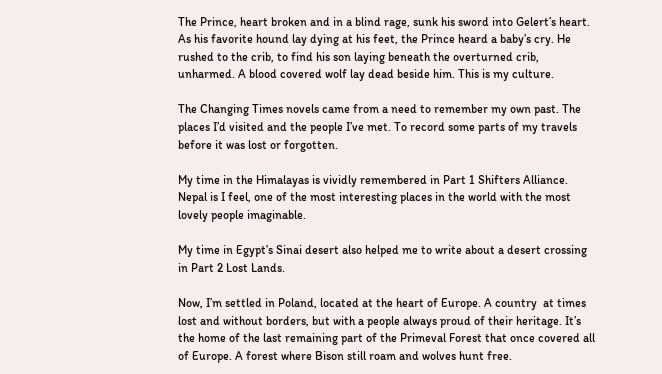The Prince, heart broken and in a blind rage, sunk his sword into Gelert’s heart. As his favorite hound lay dying at his feet, the Prince heard a baby’s cry. He rushed to the crib, to find his son laying beneath the overturned crib, unharmed. A blood covered wolf lay dead beside him. This is my culture.

The Changing Times novels came from a need to remember my own past. The places I’d visited and the people I’ve met. To record some parts of my travels before it was lost or forgotten.

My time in the Himalayas is vividly remembered in Part 1 Shifters Alliance. Nepal is I feel, one of the most interesting places in the world with the most lovely people imaginable.

My time in Egypt’s Sinai desert also helped me to write about a desert crossing in Part 2 Lost Lands.

Now, I’m settled in Poland, located at the heart of Europe. A country  at times lost and without borders, but with a people always proud of their heritage. It’s the home of the last remaining part of the Primeval Forest that once covered all of Europe. A forest where Bison still roam and wolves hunt free.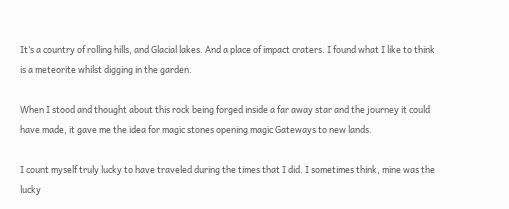It’s a country of rolling hills, and Glacial lakes. And a place of impact craters. I found what I like to think is a meteorite whilst digging in the garden.

When I stood and thought about this rock being forged inside a far away star and the journey it could have made, it gave me the idea for magic stones opening magic Gateways to new lands.

I count myself truly lucky to have traveled during the times that I did. I sometimes think, mine was the lucky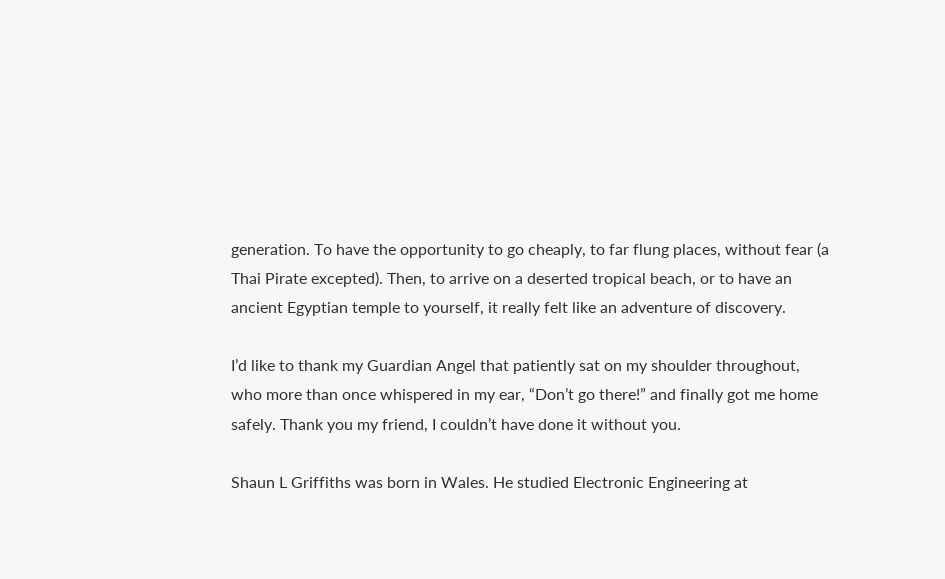generation. To have the opportunity to go cheaply, to far flung places, without fear (a Thai Pirate excepted). Then, to arrive on a deserted tropical beach, or to have an ancient Egyptian temple to yourself, it really felt like an adventure of discovery.

I’d like to thank my Guardian Angel that patiently sat on my shoulder throughout, who more than once whispered in my ear, “Don’t go there!” and finally got me home safely. Thank you my friend, I couldn’t have done it without you.

Shaun L Griffiths was born in Wales. He studied Electronic Engineering at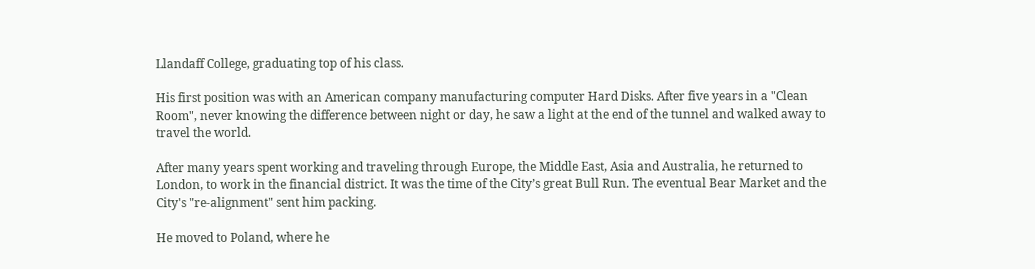Llandaff College, graduating top of his class.

His first position was with an American company manufacturing computer Hard Disks. After five years in a "Clean Room", never knowing the difference between night or day, he saw a light at the end of the tunnel and walked away to travel the world.

After many years spent working and traveling through Europe, the Middle East, Asia and Australia, he returned to London, to work in the financial district. It was the time of the City’s great Bull Run. The eventual Bear Market and the City's "re-alignment" sent him packing.

He moved to Poland, where he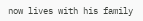now lives with his family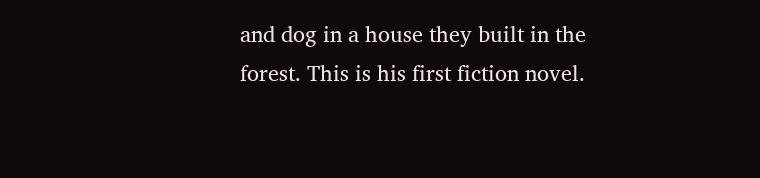and dog in a house they built in the forest. This is his first fiction novel.